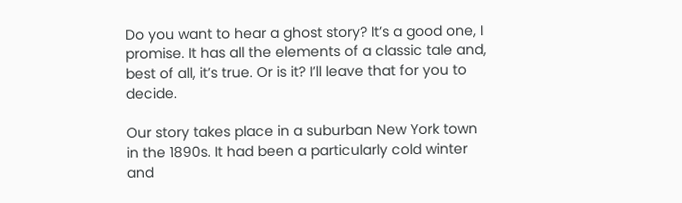Do you want to hear a ghost story? It’s a good one, I promise. It has all the elements of a classic tale and, best of all, it’s true. Or is it? I’ll leave that for you to decide.

Our story takes place in a suburban New York town in the 1890s. It had been a particularly cold winter and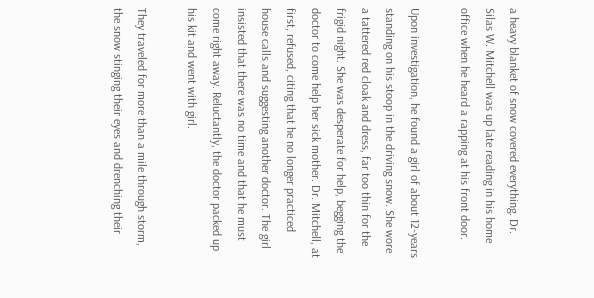a heavy blanket of snow covered everything. Dr. Silas W. Mitchell was up late reading in his home office when he heard a rapping at his front door.

Upon investigation, he found a girl of about 12-years standing on his stoop in the driving snow. She wore a tattered red cloak and dress, far too thin for the frigid night. She was desperate for help, begging the doctor to come help her sick mother. Dr. Mitchell, at first, refused, citing that he no longer practiced house calls and suggesting another doctor. The girl insisted that there was no time and that he must come right away. Reluctantly, the doctor packed up his kit and went with girl.

They traveled for more than a mile through storm, the snow stinging their eyes and drenching their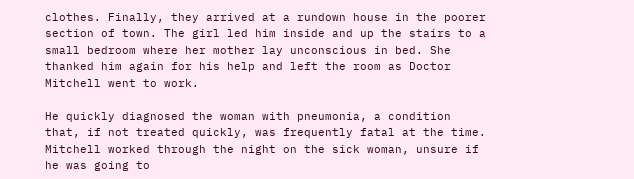clothes. Finally, they arrived at a rundown house in the poorer section of town. The girl led him inside and up the stairs to a small bedroom where her mother lay unconscious in bed. She thanked him again for his help and left the room as Doctor Mitchell went to work.

He quickly diagnosed the woman with pneumonia, a condition that, if not treated quickly, was frequently fatal at the time. Mitchell worked through the night on the sick woman, unsure if he was going to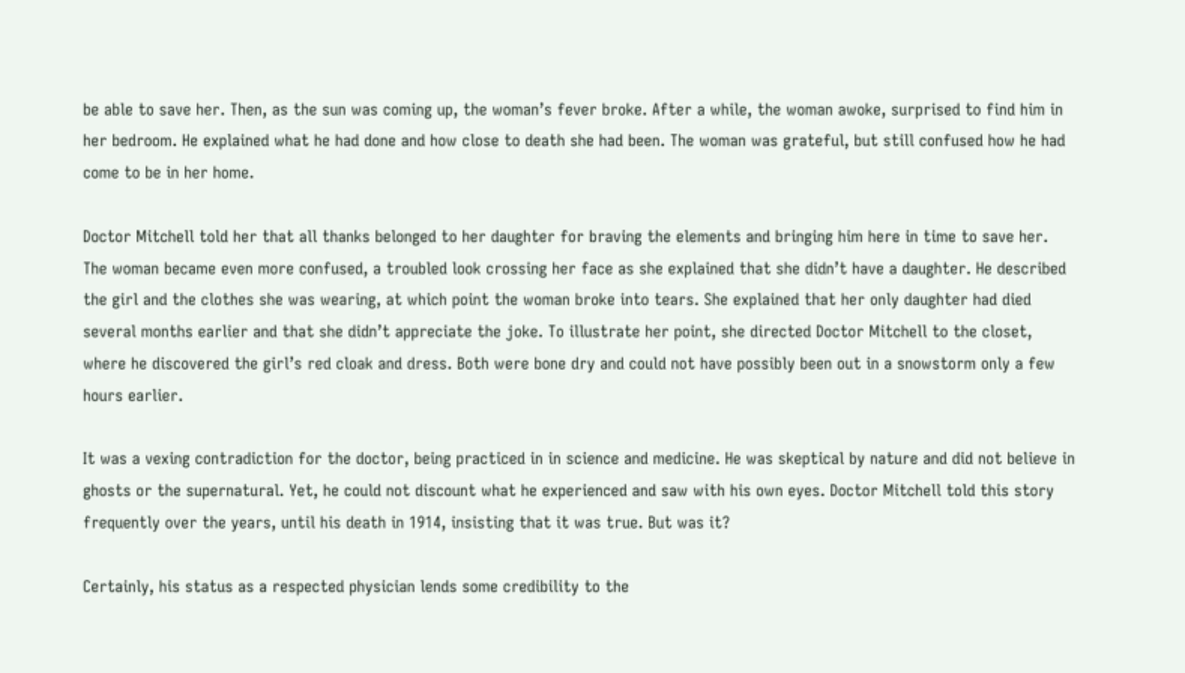be able to save her. Then, as the sun was coming up, the woman’s fever broke. After a while, the woman awoke, surprised to find him in her bedroom. He explained what he had done and how close to death she had been. The woman was grateful, but still confused how he had come to be in her home.

Doctor Mitchell told her that all thanks belonged to her daughter for braving the elements and bringing him here in time to save her. The woman became even more confused, a troubled look crossing her face as she explained that she didn’t have a daughter. He described the girl and the clothes she was wearing, at which point the woman broke into tears. She explained that her only daughter had died several months earlier and that she didn’t appreciate the joke. To illustrate her point, she directed Doctor Mitchell to the closet, where he discovered the girl’s red cloak and dress. Both were bone dry and could not have possibly been out in a snowstorm only a few hours earlier.

It was a vexing contradiction for the doctor, being practiced in in science and medicine. He was skeptical by nature and did not believe in ghosts or the supernatural. Yet, he could not discount what he experienced and saw with his own eyes. Doctor Mitchell told this story frequently over the years, until his death in 1914, insisting that it was true. But was it?

Certainly, his status as a respected physician lends some credibility to the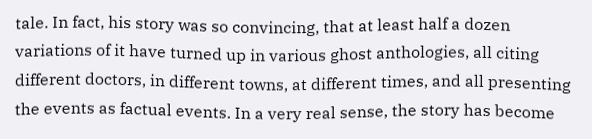tale. In fact, his story was so convincing, that at least half a dozen variations of it have turned up in various ghost anthologies, all citing different doctors, in different towns, at different times, and all presenting the events as factual events. In a very real sense, the story has become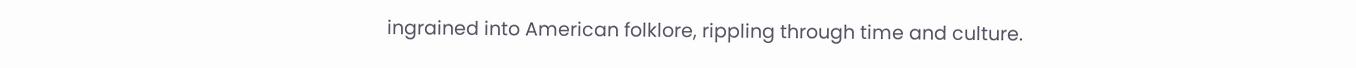ingrained into American folklore, rippling through time and culture.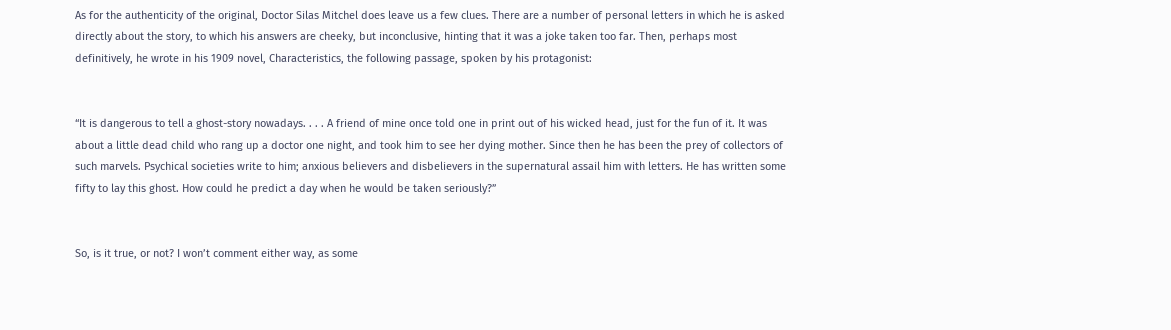As for the authenticity of the original, Doctor Silas Mitchel does leave us a few clues. There are a number of personal letters in which he is asked directly about the story, to which his answers are cheeky, but inconclusive, hinting that it was a joke taken too far. Then, perhaps most definitively, he wrote in his 1909 novel, Characteristics, the following passage, spoken by his protagonist:


“It is dangerous to tell a ghost-story nowadays. . . . A friend of mine once told one in print out of his wicked head, just for the fun of it. It was about a little dead child who rang up a doctor one night, and took him to see her dying mother. Since then he has been the prey of collectors of such marvels. Psychical societies write to him; anxious believers and disbelievers in the supernatural assail him with letters. He has written some fifty to lay this ghost. How could he predict a day when he would be taken seriously?”


So, is it true, or not? I won’t comment either way, as some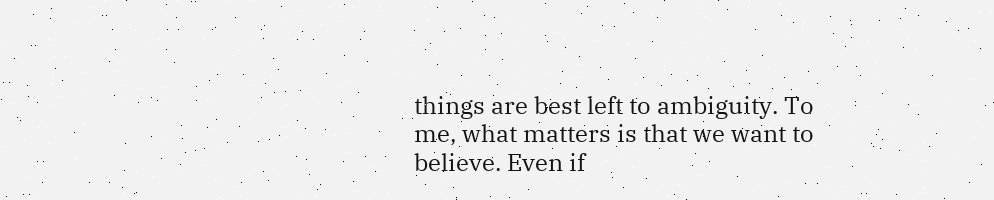things are best left to ambiguity. To me, what matters is that we want to believe. Even if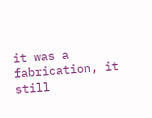it was a fabrication, it still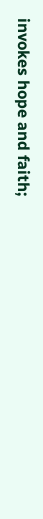invokes hope and faith;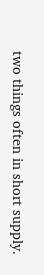two things often in short supply.